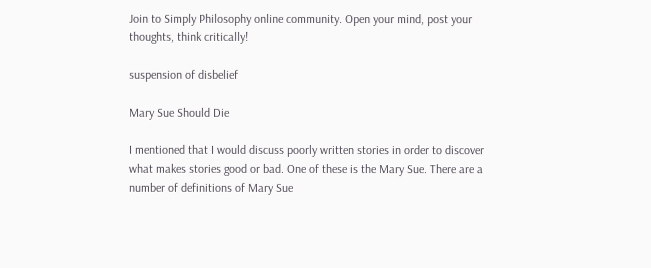Join to Simply Philosophy online community. Open your mind, post your thoughts, think critically!

suspension of disbelief

Mary Sue Should Die

I mentioned that I would discuss poorly written stories in order to discover what makes stories good or bad. One of these is the Mary Sue. There are a number of definitions of Mary Sue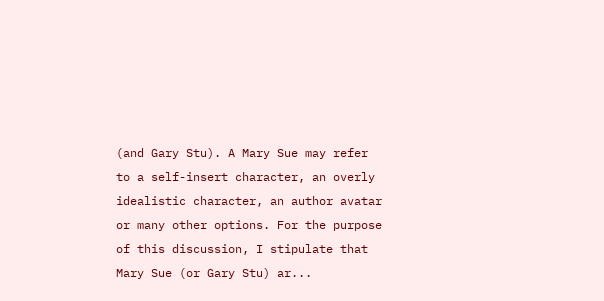(and Gary Stu). A Mary Sue may refer to a self-insert character, an overly idealistic character, an author avatar or many other options. For the purpose of this discussion, I stipulate that Mary Sue (or Gary Stu) ar...